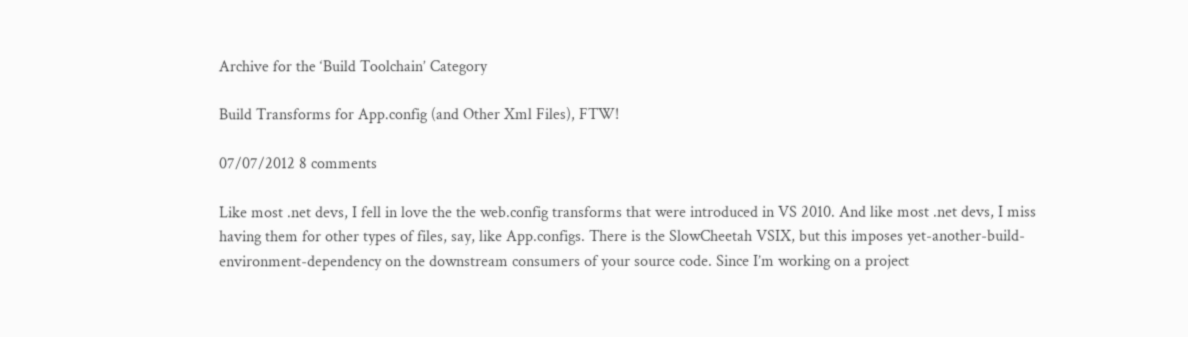Archive for the ‘Build Toolchain’ Category

Build Transforms for App.config (and Other Xml Files), FTW!

07/07/2012 8 comments

Like most .net devs, I fell in love the the web.config transforms that were introduced in VS 2010. And like most .net devs, I miss having them for other types of files, say, like App.configs. There is the SlowCheetah VSIX, but this imposes yet-another-build-environment-dependency on the downstream consumers of your source code. Since I’m working on a project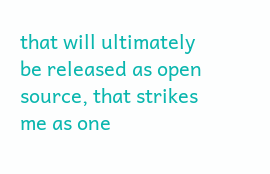that will ultimately be released as open source, that strikes me as one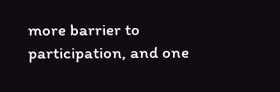more barrier to participation, and one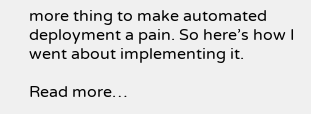more thing to make automated deployment a pain. So here’s how I went about implementing it.

Read more…